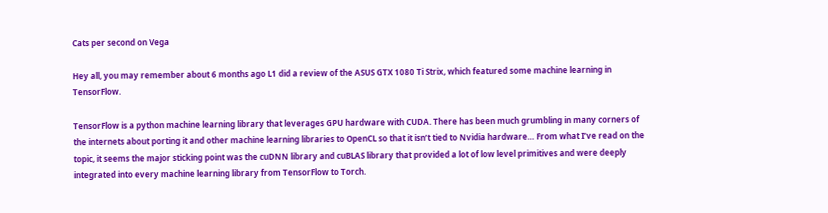Cats per second on Vega

Hey all, you may remember about 6 months ago L1 did a review of the ASUS GTX 1080 Ti Strix, which featured some machine learning in TensorFlow.

TensorFlow is a python machine learning library that leverages GPU hardware with CUDA. There has been much grumbling in many corners of the internets about porting it and other machine learning libraries to OpenCL so that it isn’t tied to Nvidia hardware… From what I’ve read on the topic, it seems the major sticking point was the cuDNN library and cuBLAS library that provided a lot of low level primitives and were deeply integrated into every machine learning library from TensorFlow to Torch.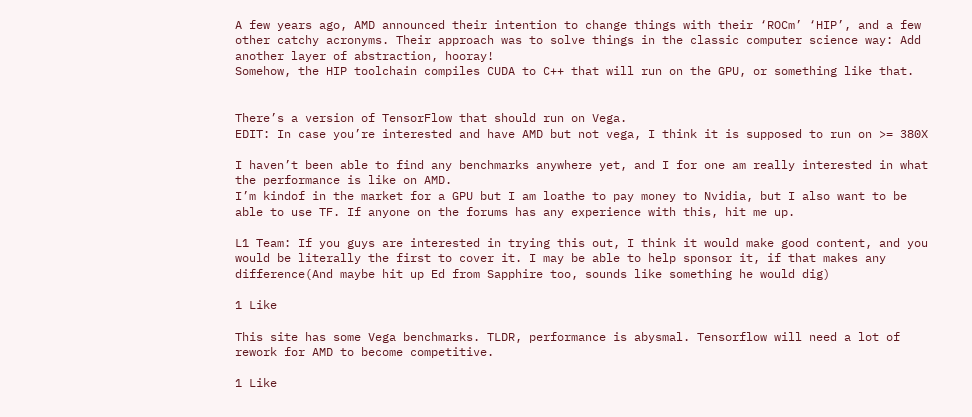A few years ago, AMD announced their intention to change things with their ‘ROCm’ ‘HIP’, and a few other catchy acronyms. Their approach was to solve things in the classic computer science way: Add another layer of abstraction, hooray!
Somehow, the HIP toolchain compiles CUDA to C++ that will run on the GPU, or something like that.


There’s a version of TensorFlow that should run on Vega.
EDIT: In case you’re interested and have AMD but not vega, I think it is supposed to run on >= 380X

I haven’t been able to find any benchmarks anywhere yet, and I for one am really interested in what the performance is like on AMD.
I’m kindof in the market for a GPU but I am loathe to pay money to Nvidia, but I also want to be able to use TF. If anyone on the forums has any experience with this, hit me up.

L1 Team: If you guys are interested in trying this out, I think it would make good content, and you would be literally the first to cover it. I may be able to help sponsor it, if that makes any difference(And maybe hit up Ed from Sapphire too, sounds like something he would dig)

1 Like

This site has some Vega benchmarks. TLDR, performance is abysmal. Tensorflow will need a lot of rework for AMD to become competitive.

1 Like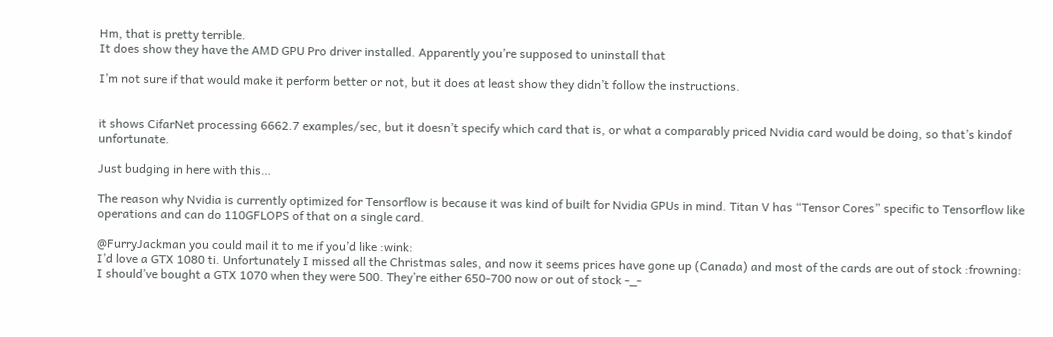Hm, that is pretty terrible.
It does show they have the AMD GPU Pro driver installed. Apparently you’re supposed to uninstall that

I’m not sure if that would make it perform better or not, but it does at least show they didn’t follow the instructions.


it shows CifarNet processing 6662.7 examples/sec, but it doesn’t specify which card that is, or what a comparably priced Nvidia card would be doing, so that’s kindof unfortunate.

Just budging in here with this…

The reason why Nvidia is currently optimized for Tensorflow is because it was kind of built for Nvidia GPUs in mind. Titan V has “Tensor Cores” specific to Tensorflow like operations and can do 110GFLOPS of that on a single card.

@FurryJackman you could mail it to me if you’d like :wink:
I’d love a GTX 1080 ti. Unfortunately I missed all the Christmas sales, and now it seems prices have gone up (Canada) and most of the cards are out of stock :frowning:
I should’ve bought a GTX 1070 when they were 500. They’re either 650-700 now or out of stock -_-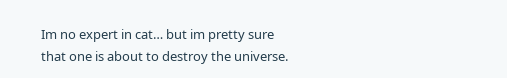Im no expert in cat… but im pretty sure that one is about to destroy the universe.